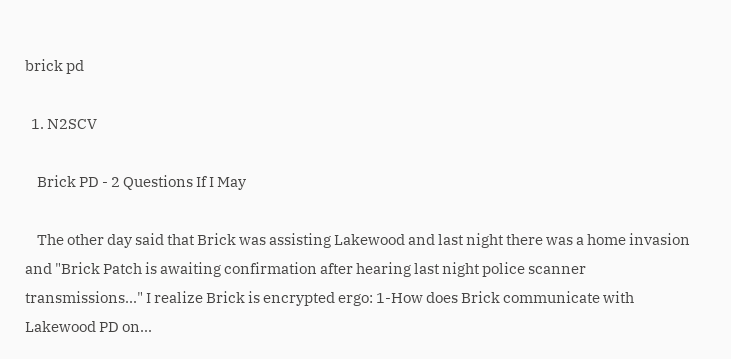brick pd

  1. N2SCV

    Brick PD - 2 Questions If I May

    The other day said that Brick was assisting Lakewood and last night there was a home invasion and "Brick Patch is awaiting confirmation after hearing last night police scanner transmissions..." I realize Brick is encrypted ergo: 1-How does Brick communicate with Lakewood PD on...